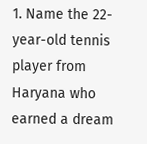1. Name the 22-year-old tennis player from Haryana who earned a dream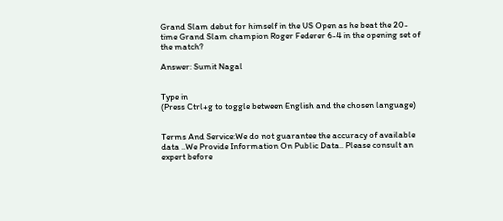Grand Slam debut for himself in the US Open as he beat the 20-time Grand Slam champion Roger Federer 6-4 in the opening set of the match?

Answer: Sumit Nagal


Type in
(Press Ctrl+g to toggle between English and the chosen language)


Terms And Service:We do not guarantee the accuracy of available data ..We Provide Information On Public Data.. Please consult an expert before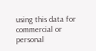using this data for commercial or personal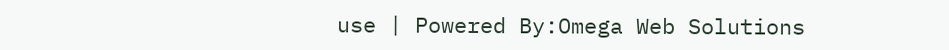use | Powered By:Omega Web Solutions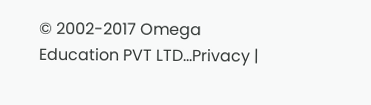© 2002-2017 Omega Education PVT LTD...Privacy |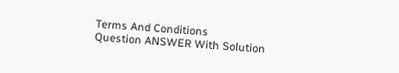Terms And Conditions
Question ANSWER With Solution